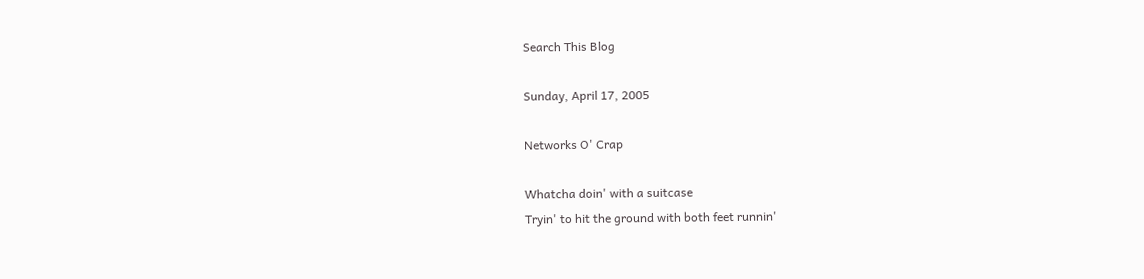Search This Blog

Sunday, April 17, 2005

Networks O' Crap

Whatcha doin' with a suitcase
Tryin' to hit the ground with both feet runnin'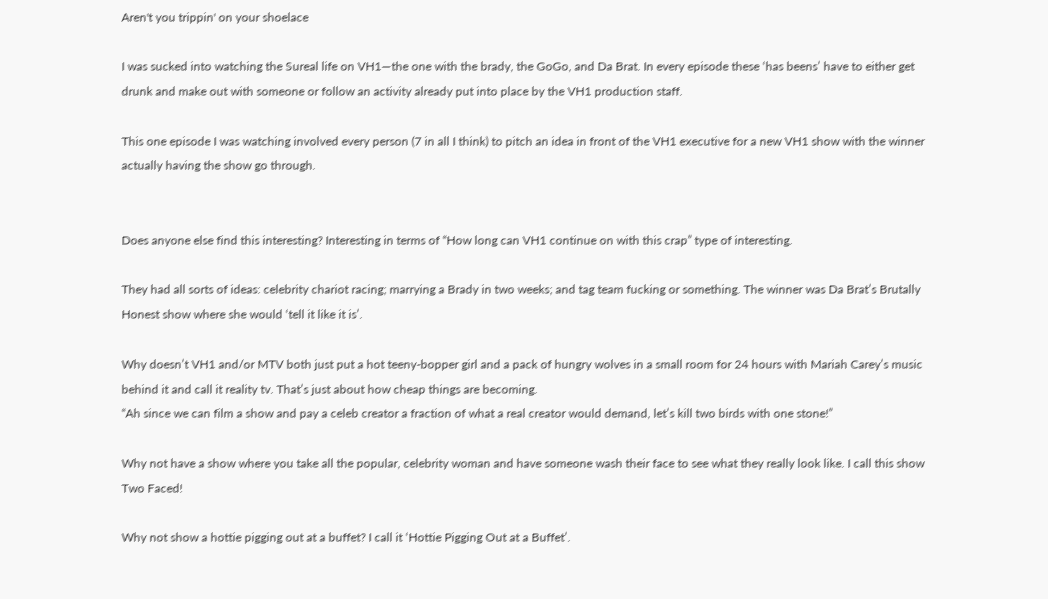Aren't you trippin' on your shoelace

I was sucked into watching the Sureal life on VH1—the one with the brady, the GoGo, and Da Brat. In every episode these ‘has beens’ have to either get drunk and make out with someone or follow an activity already put into place by the VH1 production staff.

This one episode I was watching involved every person (7 in all I think) to pitch an idea in front of the VH1 executive for a new VH1 show with the winner actually having the show go through.


Does anyone else find this interesting? Interesting in terms of “How long can VH1 continue on with this crap” type of interesting.

They had all sorts of ideas: celebrity chariot racing; marrying a Brady in two weeks; and tag team fucking or something. The winner was Da Brat’s Brutally Honest show where she would ‘tell it like it is’.

Why doesn’t VH1 and/or MTV both just put a hot teeny-bopper girl and a pack of hungry wolves in a small room for 24 hours with Mariah Carey’s music behind it and call it reality tv. That’s just about how cheap things are becoming.
“Ah since we can film a show and pay a celeb creator a fraction of what a real creator would demand, let’s kill two birds with one stone!”

Why not have a show where you take all the popular, celebrity woman and have someone wash their face to see what they really look like. I call this show Two Faced!

Why not show a hottie pigging out at a buffet? I call it ‘Hottie Pigging Out at a Buffet’.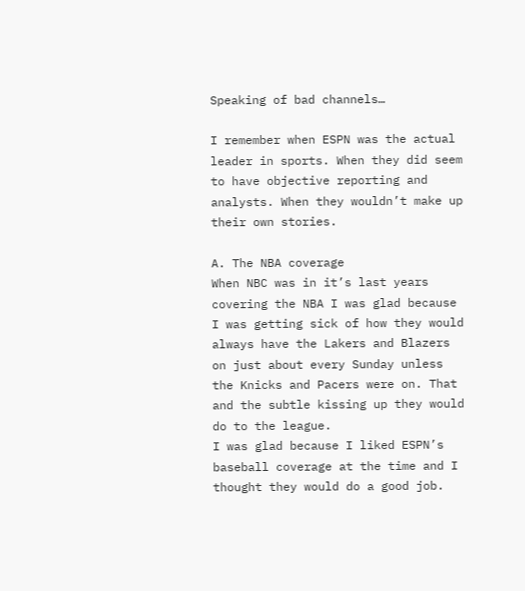Speaking of bad channels…

I remember when ESPN was the actual leader in sports. When they did seem to have objective reporting and analysts. When they wouldn’t make up their own stories.

A. The NBA coverage
When NBC was in it’s last years covering the NBA I was glad because I was getting sick of how they would always have the Lakers and Blazers on just about every Sunday unless the Knicks and Pacers were on. That and the subtle kissing up they would do to the league.
I was glad because I liked ESPN’s baseball coverage at the time and I thought they would do a good job.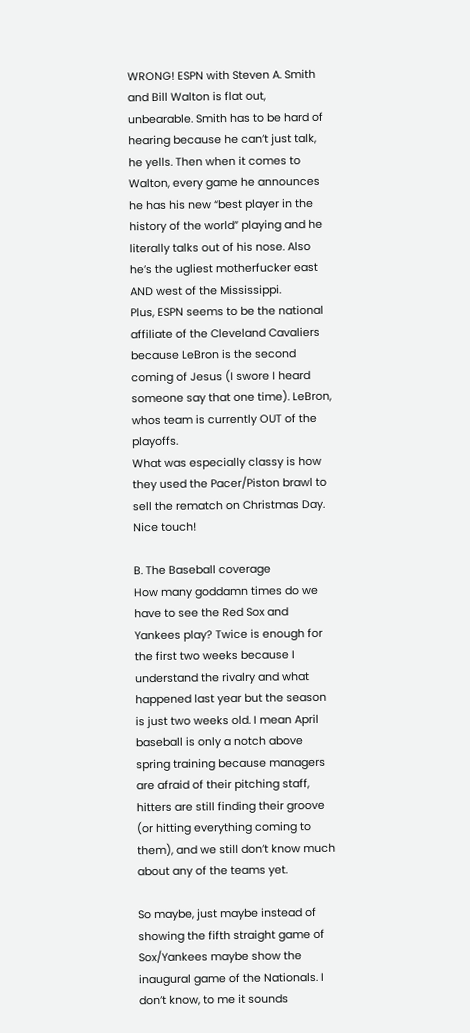WRONG! ESPN with Steven A. Smith and Bill Walton is flat out, unbearable. Smith has to be hard of hearing because he can’t just talk, he yells. Then when it comes to Walton, every game he announces he has his new “best player in the history of the world” playing and he literally talks out of his nose. Also he’s the ugliest motherfucker east AND west of the Mississippi.
Plus, ESPN seems to be the national affiliate of the Cleveland Cavaliers because LeBron is the second coming of Jesus (I swore I heard someone say that one time). LeBron, whos team is currently OUT of the playoffs.
What was especially classy is how they used the Pacer/Piston brawl to sell the rematch on Christmas Day. Nice touch!

B. The Baseball coverage
How many goddamn times do we have to see the Red Sox and Yankees play? Twice is enough for the first two weeks because I understand the rivalry and what happened last year but the season is just two weeks old. I mean April baseball is only a notch above spring training because managers are afraid of their pitching staff, hitters are still finding their groove (or hitting everything coming to them), and we still don’t know much about any of the teams yet.

So maybe, just maybe instead of showing the fifth straight game of Sox/Yankees maybe show the inaugural game of the Nationals. I don’t know, to me it sounds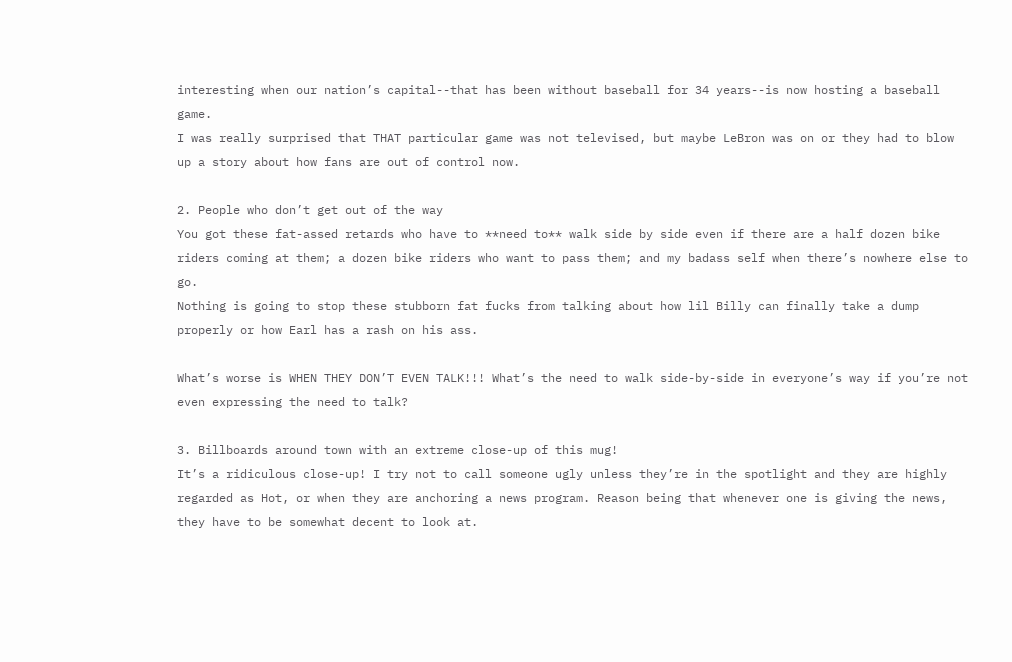interesting when our nation’s capital--that has been without baseball for 34 years--is now hosting a baseball game.
I was really surprised that THAT particular game was not televised, but maybe LeBron was on or they had to blow up a story about how fans are out of control now.

2. People who don’t get out of the way
You got these fat-assed retards who have to **need to** walk side by side even if there are a half dozen bike riders coming at them; a dozen bike riders who want to pass them; and my badass self when there’s nowhere else to go.
Nothing is going to stop these stubborn fat fucks from talking about how lil Billy can finally take a dump properly or how Earl has a rash on his ass.

What’s worse is WHEN THEY DON’T EVEN TALK!!! What’s the need to walk side-by-side in everyone’s way if you’re not even expressing the need to talk?

3. Billboards around town with an extreme close-up of this mug!
It’s a ridiculous close-up! I try not to call someone ugly unless they’re in the spotlight and they are highly regarded as Hot, or when they are anchoring a news program. Reason being that whenever one is giving the news, they have to be somewhat decent to look at.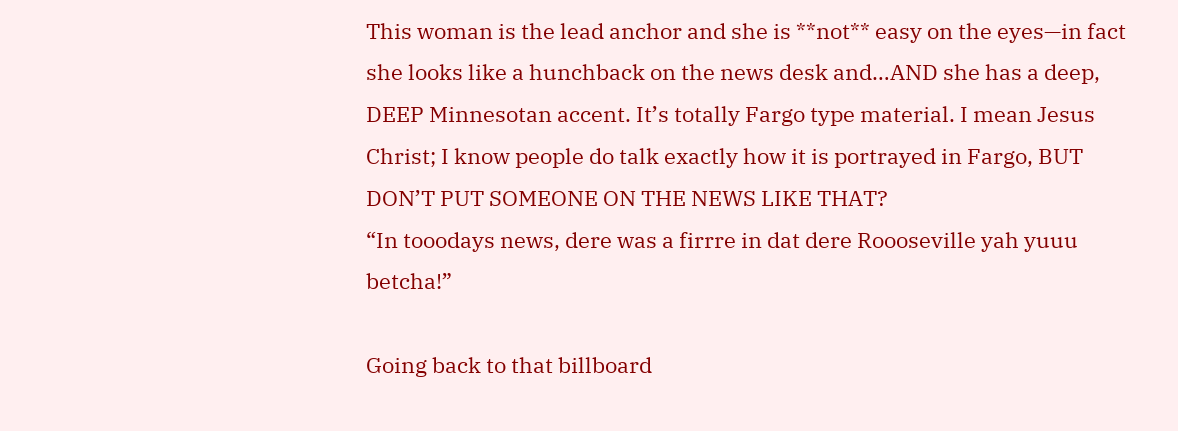This woman is the lead anchor and she is **not** easy on the eyes—in fact she looks like a hunchback on the news desk and…AND she has a deep, DEEP Minnesotan accent. It’s totally Fargo type material. I mean Jesus Christ; I know people do talk exactly how it is portrayed in Fargo, BUT DON’T PUT SOMEONE ON THE NEWS LIKE THAT?
“In tooodays news, dere was a firrre in dat dere Roooseville yah yuuu betcha!”

Going back to that billboard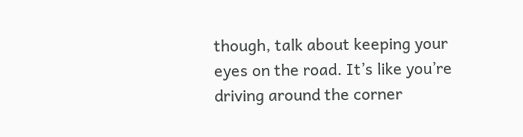though, talk about keeping your eyes on the road. It’s like you’re driving around the corner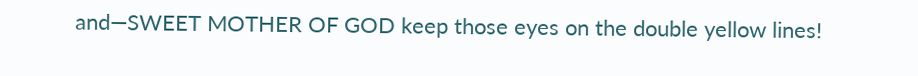and—SWEET MOTHER OF GOD keep those eyes on the double yellow lines!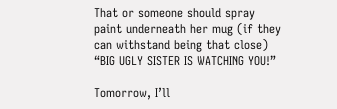That or someone should spray paint underneath her mug (if they can withstand being that close) “BIG UGLY SISTER IS WATCHING YOU!”

Tomorrow, I’ll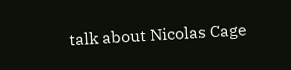talk about Nicolas Cage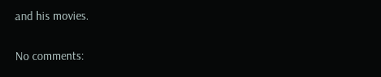and his movies.

No comments: